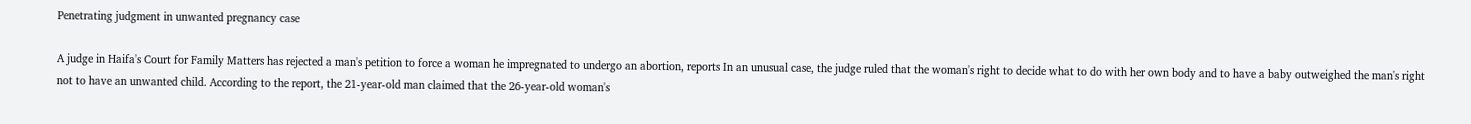Penetrating judgment in unwanted pregnancy case

A judge in Haifa's Court for Family Matters has rejected a man's petition to force a woman he impregnated to undergo an abortion, reports In an unusual case, the judge ruled that the woman's right to decide what to do with her own body and to have a baby outweighed the man's right not to have an unwanted child. According to the report, the 21-year-old man claimed that the 26-year-old woman's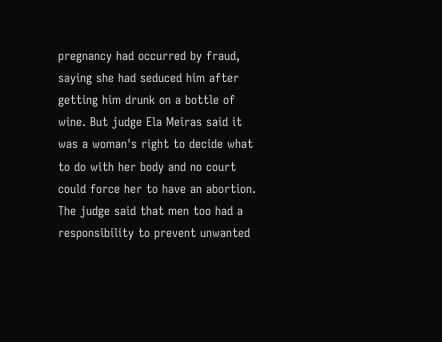pregnancy had occurred by fraud, saying she had seduced him after getting him drunk on a bottle of wine. But judge Ela Meiras said it was a woman's right to decide what to do with her body and no court could force her to have an abortion. The judge said that men too had a responsibility to prevent unwanted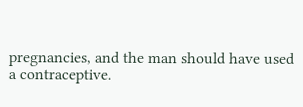pregnancies, and the man should have used a contraceptive.